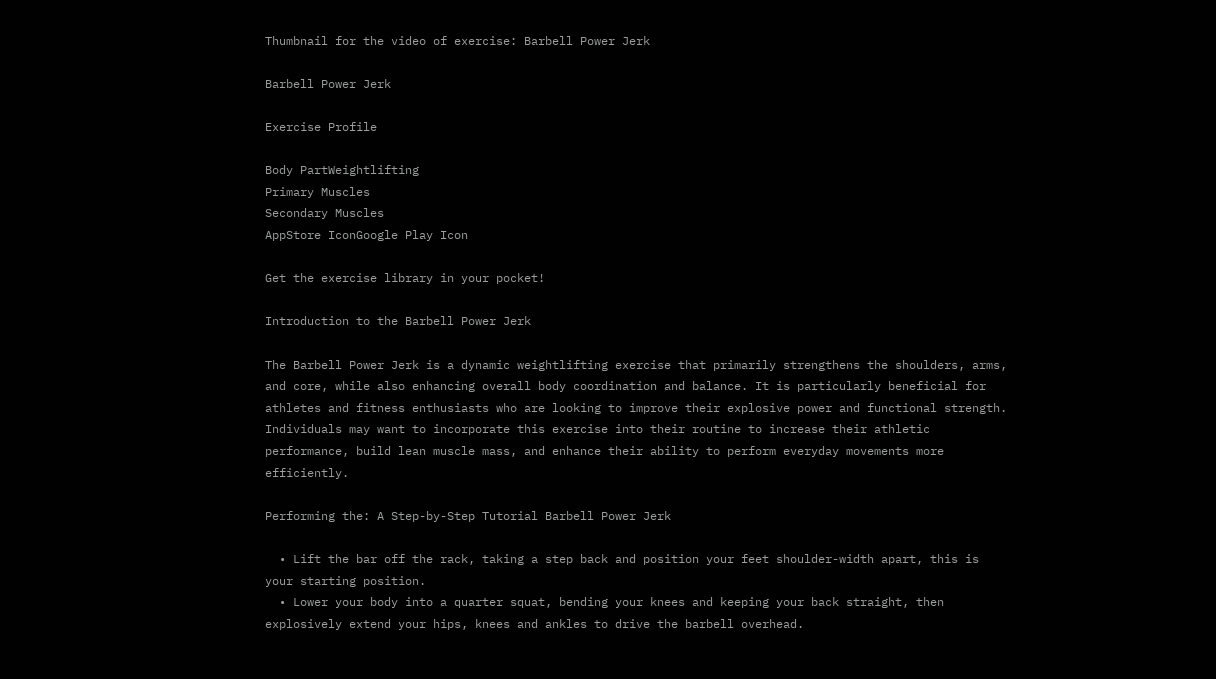Thumbnail for the video of exercise: Barbell Power Jerk

Barbell Power Jerk

Exercise Profile

Body PartWeightlifting
Primary Muscles
Secondary Muscles
AppStore IconGoogle Play Icon

Get the exercise library in your pocket!

Introduction to the Barbell Power Jerk

The Barbell Power Jerk is a dynamic weightlifting exercise that primarily strengthens the shoulders, arms, and core, while also enhancing overall body coordination and balance. It is particularly beneficial for athletes and fitness enthusiasts who are looking to improve their explosive power and functional strength. Individuals may want to incorporate this exercise into their routine to increase their athletic performance, build lean muscle mass, and enhance their ability to perform everyday movements more efficiently.

Performing the: A Step-by-Step Tutorial Barbell Power Jerk

  • Lift the bar off the rack, taking a step back and position your feet shoulder-width apart, this is your starting position.
  • Lower your body into a quarter squat, bending your knees and keeping your back straight, then explosively extend your hips, knees and ankles to drive the barbell overhead.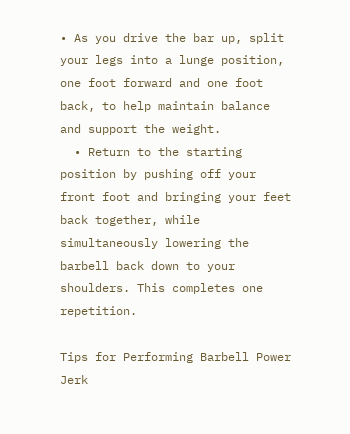• As you drive the bar up, split your legs into a lunge position, one foot forward and one foot back, to help maintain balance and support the weight.
  • Return to the starting position by pushing off your front foot and bringing your feet back together, while simultaneously lowering the barbell back down to your shoulders. This completes one repetition.

Tips for Performing Barbell Power Jerk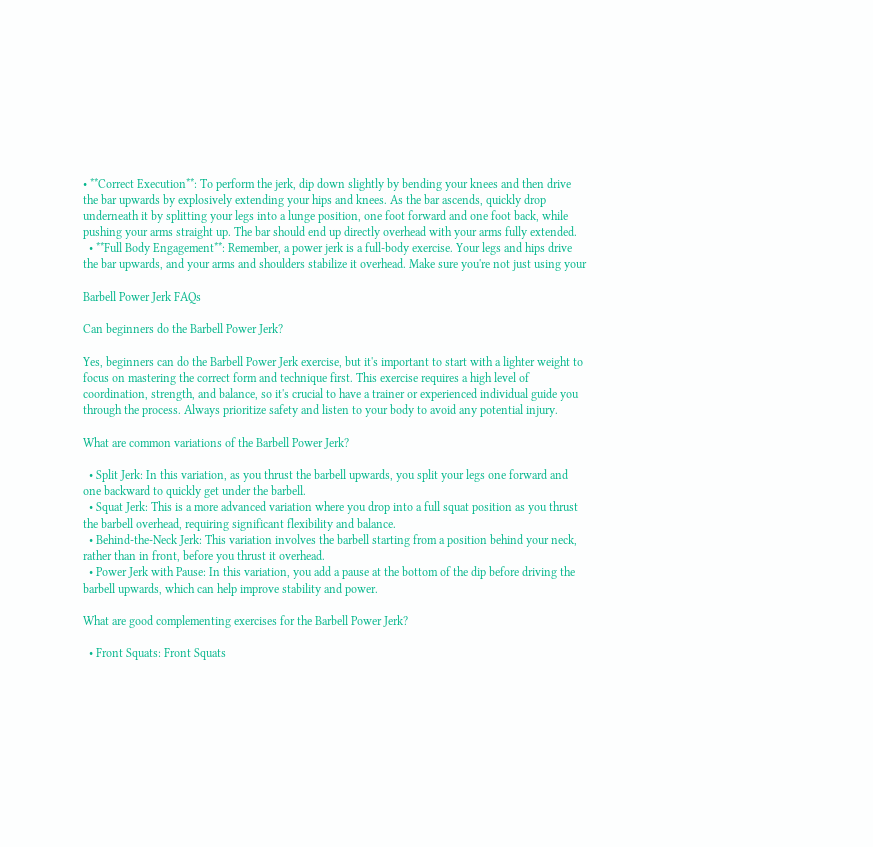• **Correct Execution**: To perform the jerk, dip down slightly by bending your knees and then drive the bar upwards by explosively extending your hips and knees. As the bar ascends, quickly drop underneath it by splitting your legs into a lunge position, one foot forward and one foot back, while pushing your arms straight up. The bar should end up directly overhead with your arms fully extended.
  • **Full Body Engagement**: Remember, a power jerk is a full-body exercise. Your legs and hips drive the bar upwards, and your arms and shoulders stabilize it overhead. Make sure you're not just using your

Barbell Power Jerk FAQs

Can beginners do the Barbell Power Jerk?

Yes, beginners can do the Barbell Power Jerk exercise, but it's important to start with a lighter weight to focus on mastering the correct form and technique first. This exercise requires a high level of coordination, strength, and balance, so it's crucial to have a trainer or experienced individual guide you through the process. Always prioritize safety and listen to your body to avoid any potential injury.

What are common variations of the Barbell Power Jerk?

  • Split Jerk: In this variation, as you thrust the barbell upwards, you split your legs one forward and one backward to quickly get under the barbell.
  • Squat Jerk: This is a more advanced variation where you drop into a full squat position as you thrust the barbell overhead, requiring significant flexibility and balance.
  • Behind-the-Neck Jerk: This variation involves the barbell starting from a position behind your neck, rather than in front, before you thrust it overhead.
  • Power Jerk with Pause: In this variation, you add a pause at the bottom of the dip before driving the barbell upwards, which can help improve stability and power.

What are good complementing exercises for the Barbell Power Jerk?

  • Front Squats: Front Squats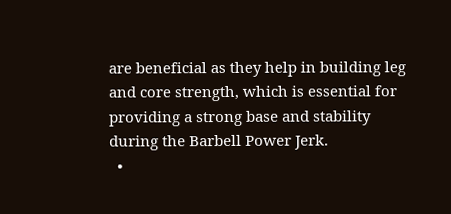are beneficial as they help in building leg and core strength, which is essential for providing a strong base and stability during the Barbell Power Jerk.
  •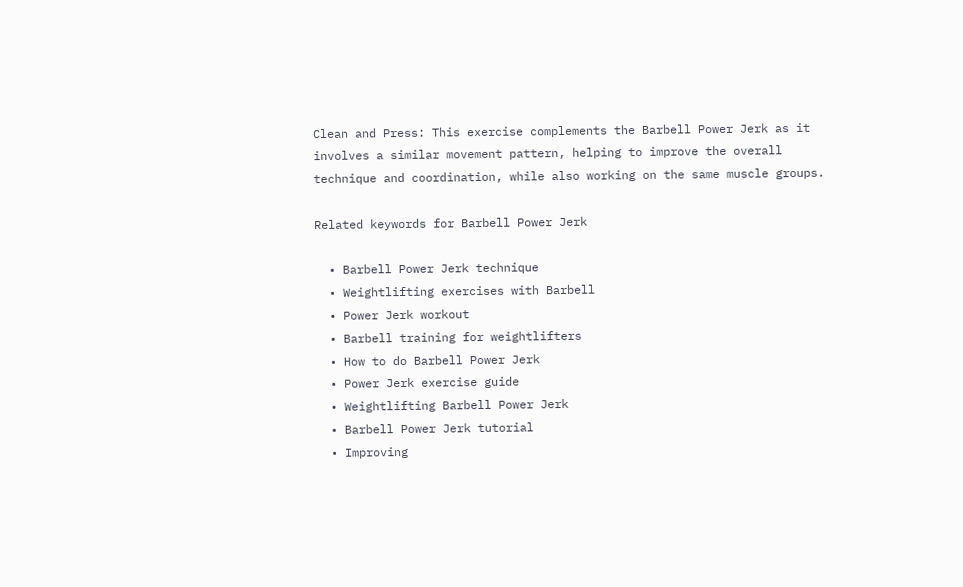Clean and Press: This exercise complements the Barbell Power Jerk as it involves a similar movement pattern, helping to improve the overall technique and coordination, while also working on the same muscle groups.

Related keywords for Barbell Power Jerk

  • Barbell Power Jerk technique
  • Weightlifting exercises with Barbell
  • Power Jerk workout
  • Barbell training for weightlifters
  • How to do Barbell Power Jerk
  • Power Jerk exercise guide
  • Weightlifting Barbell Power Jerk
  • Barbell Power Jerk tutorial
  • Improving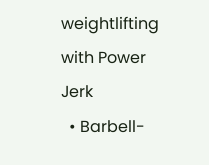weightlifting with Power Jerk
  • Barbell-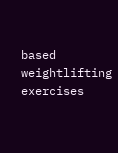based weightlifting exercises